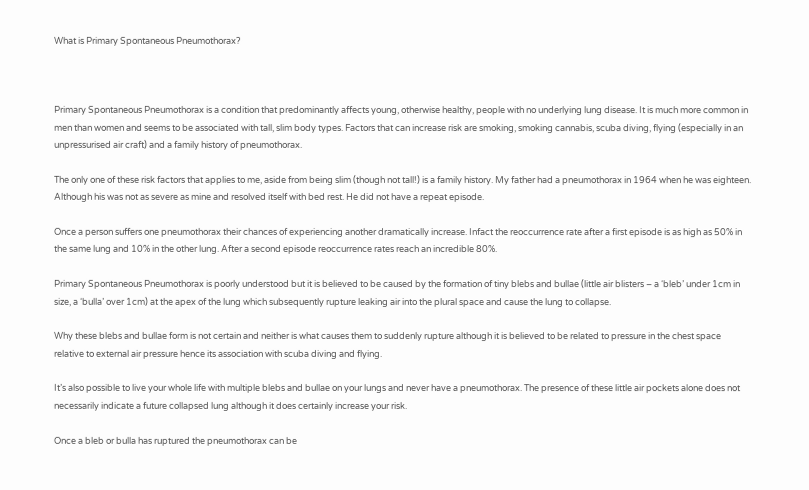What is Primary Spontaneous Pneumothorax?



Primary Spontaneous Pneumothorax is a condition that predominantly affects young, otherwise healthy, people with no underlying lung disease. It is much more common in men than women and seems to be associated with tall, slim body types. Factors that can increase risk are smoking, smoking cannabis, scuba diving, flying (especially in an unpressurised air craft) and a family history of pneumothorax.

The only one of these risk factors that applies to me, aside from being slim (though not tall!) is a family history. My father had a pneumothorax in 1964 when he was eighteen. Although his was not as severe as mine and resolved itself with bed rest. He did not have a repeat episode.

Once a person suffers one pneumothorax their chances of experiencing another dramatically increase. Infact the reoccurrence rate after a first episode is as high as 50% in the same lung and 10% in the other lung. After a second episode reoccurrence rates reach an incredible 80%.

Primary Spontaneous Pneumothorax is poorly understood but it is believed to be caused by the formation of tiny blebs and bullae (little air blisters – a ‘bleb’ under 1cm in size, a ‘bulla’ over 1cm) at the apex of the lung which subsequently rupture leaking air into the plural space and cause the lung to collapse.

Why these blebs and bullae form is not certain and neither is what causes them to suddenly rupture although it is believed to be related to pressure in the chest space relative to external air pressure hence its association with scuba diving and flying.

It’s also possible to live your whole life with multiple blebs and bullae on your lungs and never have a pneumothorax. The presence of these little air pockets alone does not necessarily indicate a future collapsed lung although it does certainly increase your risk.

Once a bleb or bulla has ruptured the pneumothorax can be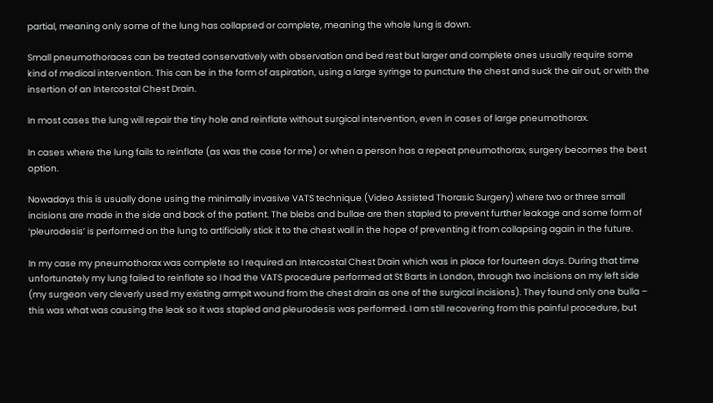partial, meaning only some of the lung has collapsed or complete, meaning the whole lung is down.

Small pneumothoraces can be treated conservatively with observation and bed rest but larger and complete ones usually require some kind of medical intervention. This can be in the form of aspiration, using a large syringe to puncture the chest and suck the air out, or with the insertion of an Intercostal Chest Drain.

In most cases the lung will repair the tiny hole and reinflate without surgical intervention, even in cases of large pneumothorax.

In cases where the lung fails to reinflate (as was the case for me) or when a person has a repeat pneumothorax, surgery becomes the best option.

Nowadays this is usually done using the minimally invasive VATS technique (Video Assisted Thorasic Surgery) where two or three small incisions are made in the side and back of the patient. The blebs and bullae are then stapled to prevent further leakage and some form of ‘pleurodesis’ is performed on the lung to artificially stick it to the chest wall in the hope of preventing it from collapsing again in the future.

In my case my pneumothorax was complete so I required an Intercostal Chest Drain which was in place for fourteen days. During that time unfortunately my lung failed to reinflate so I had the VATS procedure performed at St Barts in London, through two incisions on my left side (my surgeon very cleverly used my existing armpit wound from the chest drain as one of the surgical incisions). They found only one bulla – this was what was causing the leak so it was stapled and pleurodesis was performed. I am still recovering from this painful procedure, but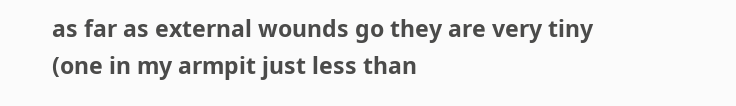as far as external wounds go they are very tiny (one in my armpit just less than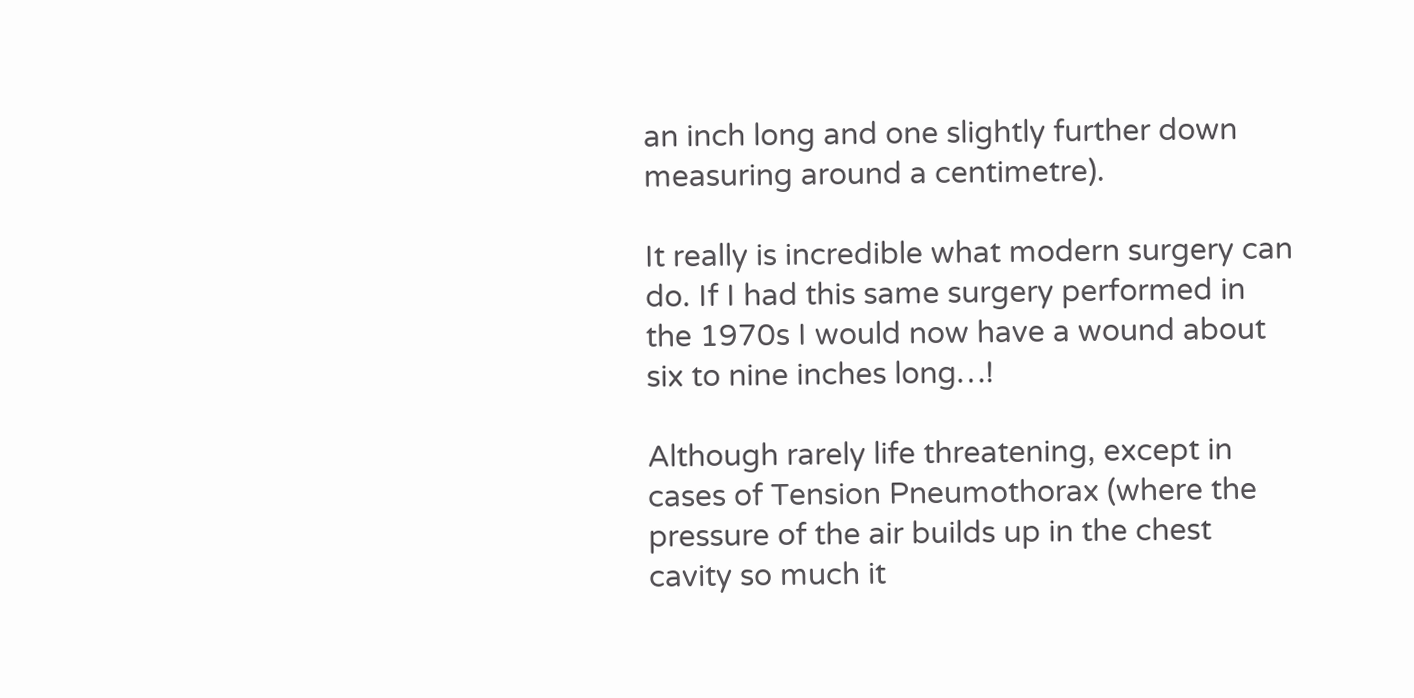an inch long and one slightly further down measuring around a centimetre).

It really is incredible what modern surgery can do. If I had this same surgery performed in the 1970s I would now have a wound about six to nine inches long…!

Although rarely life threatening, except in cases of Tension Pneumothorax (where the pressure of the air builds up in the chest cavity so much it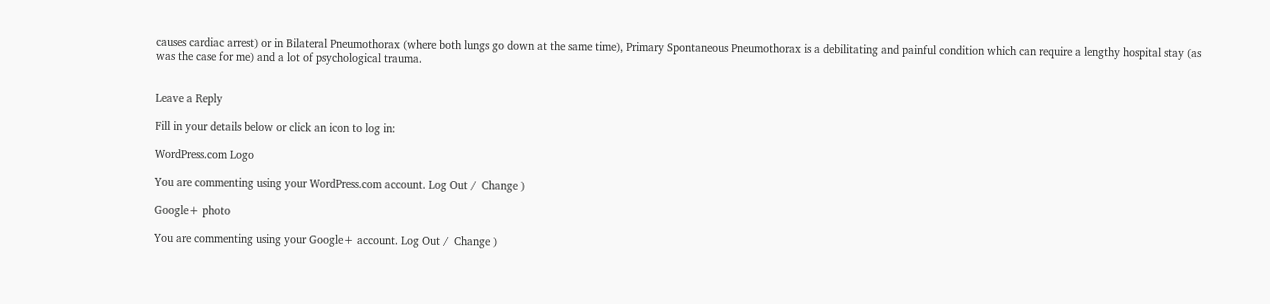causes cardiac arrest) or in Bilateral Pneumothorax (where both lungs go down at the same time), Primary Spontaneous Pneumothorax is a debilitating and painful condition which can require a lengthy hospital stay (as was the case for me) and a lot of psychological trauma.


Leave a Reply

Fill in your details below or click an icon to log in:

WordPress.com Logo

You are commenting using your WordPress.com account. Log Out /  Change )

Google+ photo

You are commenting using your Google+ account. Log Out /  Change )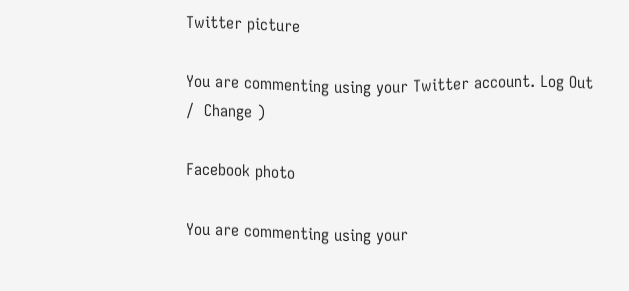Twitter picture

You are commenting using your Twitter account. Log Out /  Change )

Facebook photo

You are commenting using your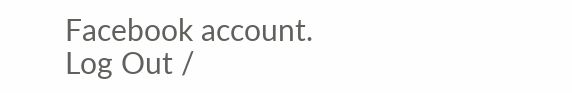Facebook account. Log Out /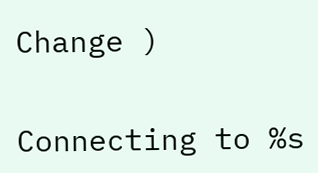Change )


Connecting to %s